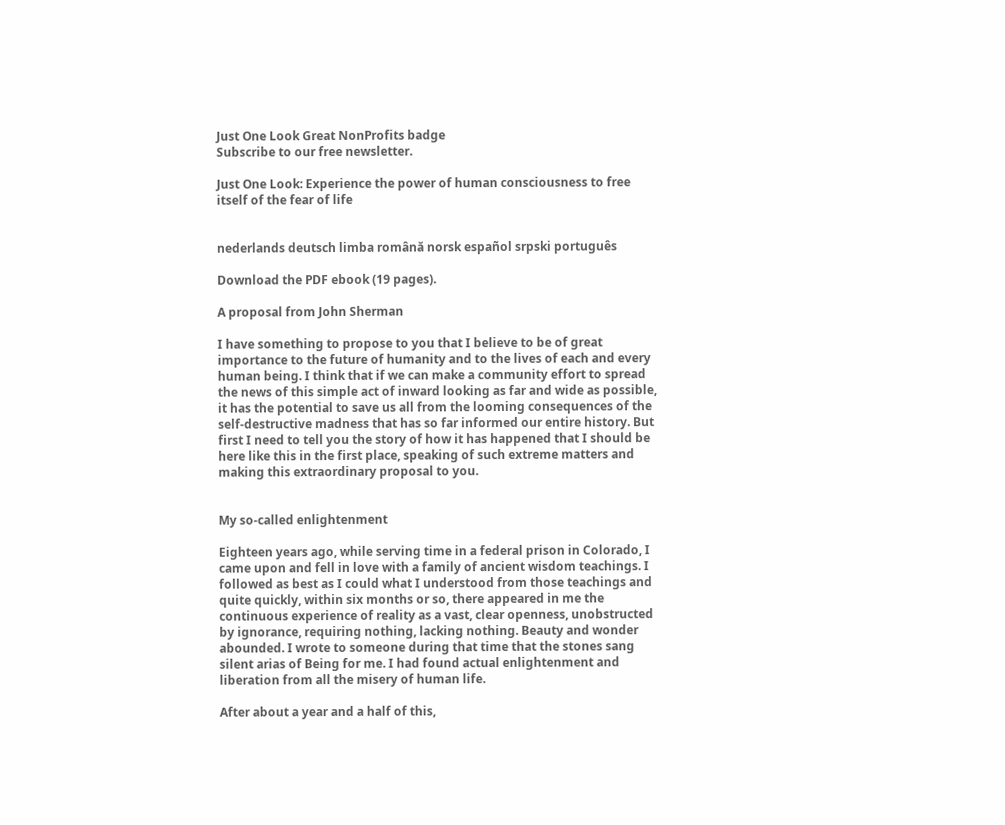Just One Look Great NonProfits badge
Subscribe to our free newsletter.

Just One Look: Experience the power of human consciousness to free itself of the fear of life


nederlands deutsch limba română norsk español srpski português

Download the PDF ebook (19 pages).

A proposal from John Sherman

I have something to propose to you that I believe to be of great importance to the future of humanity and to the lives of each and every human being. I think that if we can make a community effort to spread the news of this simple act of inward looking as far and wide as possible, it has the potential to save us all from the looming consequences of the self-destructive madness that has so far informed our entire history. But first I need to tell you the story of how it has happened that I should be here like this in the first place, speaking of such extreme matters and making this extraordinary proposal to you.


My so-called enlightenment

Eighteen years ago, while serving time in a federal prison in Colorado, I came upon and fell in love with a family of ancient wisdom teachings. I followed as best as I could what I understood from those teachings and quite quickly, within six months or so, there appeared in me the continuous experience of reality as a vast, clear openness, unobstructed by ignorance, requiring nothing, lacking nothing. Beauty and wonder abounded. I wrote to someone during that time that the stones sang silent arias of Being for me. I had found actual enlightenment and liberation from all the misery of human life.

After about a year and a half of this,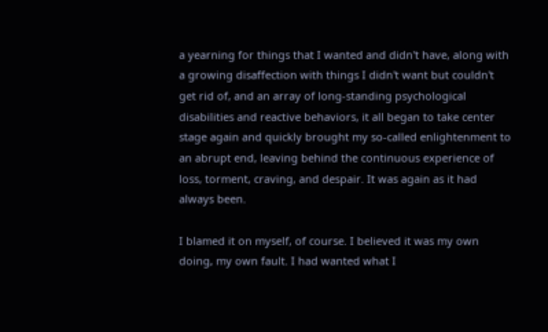a yearning for things that I wanted and didn't have, along with a growing disaffection with things I didn't want but couldn't get rid of, and an array of long-standing psychological disabilities and reactive behaviors, it all began to take center stage again and quickly brought my so-called enlightenment to an abrupt end, leaving behind the continuous experience of loss, torment, craving, and despair. It was again as it had always been.

I blamed it on myself, of course. I believed it was my own doing, my own fault. I had wanted what I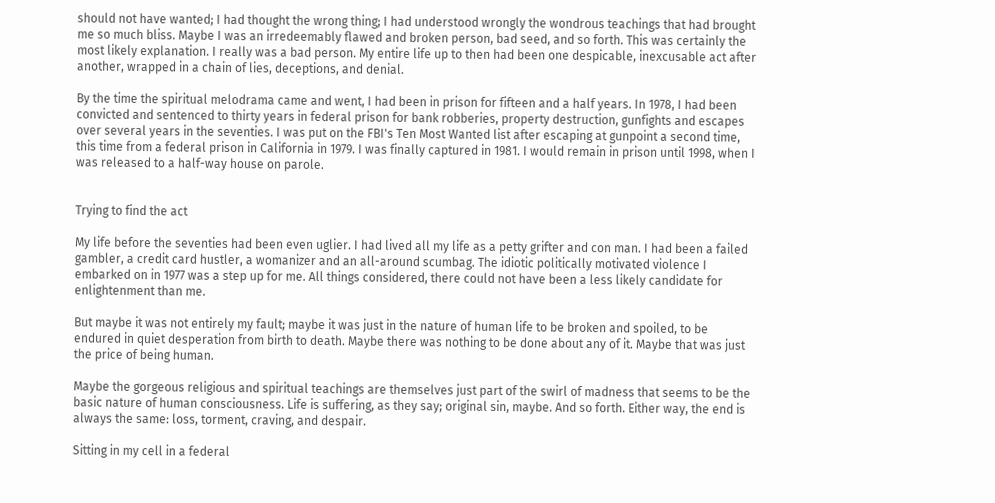should not have wanted; I had thought the wrong thing; I had understood wrongly the wondrous teachings that had brought me so much bliss. Maybe I was an irredeemably flawed and broken person, bad seed, and so forth. This was certainly the most likely explanation. I really was a bad person. My entire life up to then had been one despicable, inexcusable act after another, wrapped in a chain of lies, deceptions, and denial.

By the time the spiritual melodrama came and went, I had been in prison for fifteen and a half years. In 1978, I had been convicted and sentenced to thirty years in federal prison for bank robberies, property destruction, gunfights and escapes over several years in the seventies. I was put on the FBI's Ten Most Wanted list after escaping at gunpoint a second time, this time from a federal prison in California in 1979. I was finally captured in 1981. I would remain in prison until 1998, when I was released to a half-way house on parole.


Trying to find the act

My life before the seventies had been even uglier. I had lived all my life as a petty grifter and con man. I had been a failed gambler, a credit card hustler, a womanizer and an all-around scumbag. The idiotic politically motivated violence I embarked on in 1977 was a step up for me. All things considered, there could not have been a less likely candidate for enlightenment than me.

But maybe it was not entirely my fault; maybe it was just in the nature of human life to be broken and spoiled, to be endured in quiet desperation from birth to death. Maybe there was nothing to be done about any of it. Maybe that was just the price of being human.

Maybe the gorgeous religious and spiritual teachings are themselves just part of the swirl of madness that seems to be the basic nature of human consciousness. Life is suffering, as they say; original sin, maybe. And so forth. Either way, the end is always the same: loss, torment, craving, and despair.

Sitting in my cell in a federal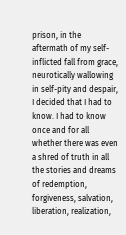prison, in the aftermath of my self-inflicted fall from grace, neurotically wallowing in self-pity and despair, I decided that I had to know. I had to know once and for all whether there was even a shred of truth in all the stories and dreams of redemption, forgiveness, salvation, liberation, realization,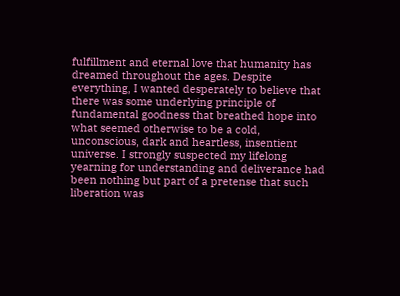fulfillment and eternal love that humanity has dreamed throughout the ages. Despite everything, I wanted desperately to believe that there was some underlying principle of fundamental goodness that breathed hope into what seemed otherwise to be a cold, unconscious, dark and heartless, insentient universe. I strongly suspected my lifelong yearning for understanding and deliverance had been nothing but part of a pretense that such liberation was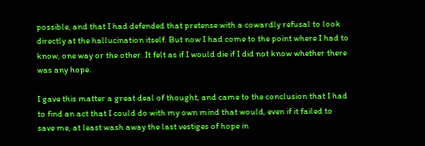possible, and that I had defended that pretense with a cowardly refusal to look directly at the hallucination itself. But now I had come to the point where I had to know, one way or the other. It felt as if I would die if I did not know whether there was any hope.

I gave this matter a great deal of thought, and came to the conclusion that I had to find an act that I could do with my own mind that would, even if it failed to save me, at least wash away the last vestiges of hope in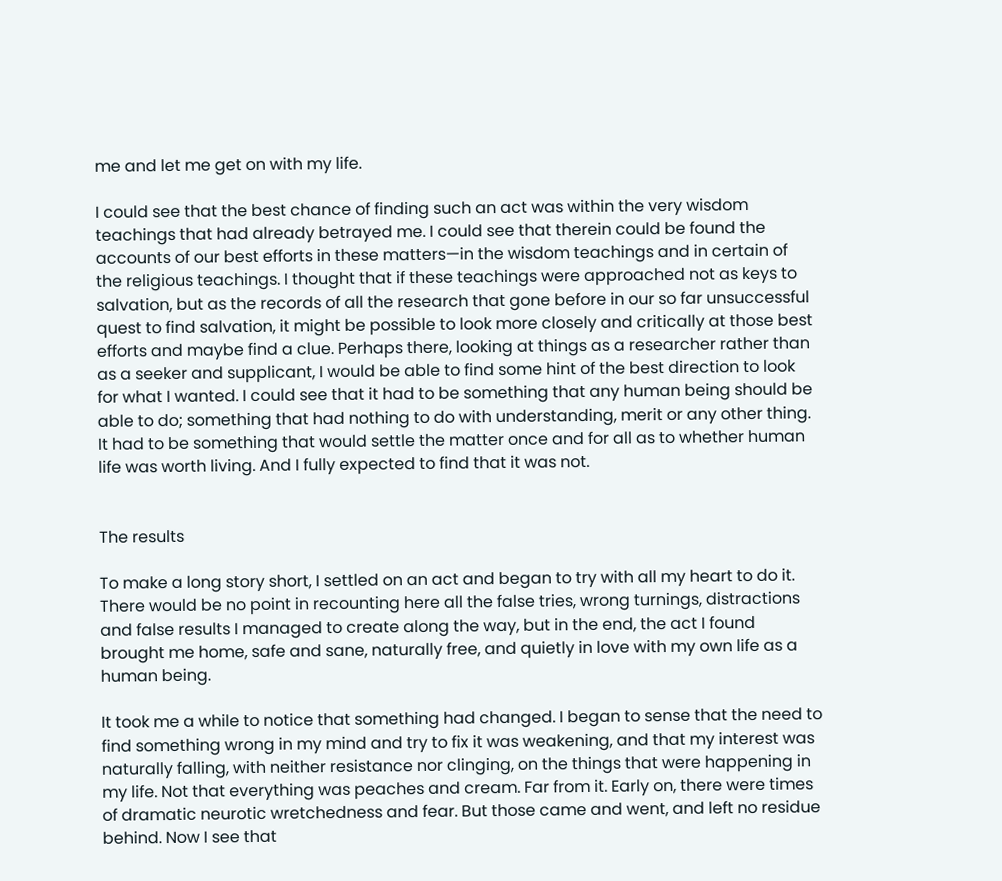me and let me get on with my life.

I could see that the best chance of finding such an act was within the very wisdom teachings that had already betrayed me. I could see that therein could be found the accounts of our best efforts in these matters—in the wisdom teachings and in certain of the religious teachings. I thought that if these teachings were approached not as keys to salvation, but as the records of all the research that gone before in our so far unsuccessful quest to find salvation, it might be possible to look more closely and critically at those best efforts and maybe find a clue. Perhaps there, looking at things as a researcher rather than as a seeker and supplicant, I would be able to find some hint of the best direction to look for what I wanted. I could see that it had to be something that any human being should be able to do; something that had nothing to do with understanding, merit or any other thing. It had to be something that would settle the matter once and for all as to whether human life was worth living. And I fully expected to find that it was not.


The results

To make a long story short, I settled on an act and began to try with all my heart to do it. There would be no point in recounting here all the false tries, wrong turnings, distractions and false results I managed to create along the way, but in the end, the act I found brought me home, safe and sane, naturally free, and quietly in love with my own life as a human being.

It took me a while to notice that something had changed. I began to sense that the need to find something wrong in my mind and try to fix it was weakening, and that my interest was naturally falling, with neither resistance nor clinging, on the things that were happening in my life. Not that everything was peaches and cream. Far from it. Early on, there were times of dramatic neurotic wretchedness and fear. But those came and went, and left no residue behind. Now I see that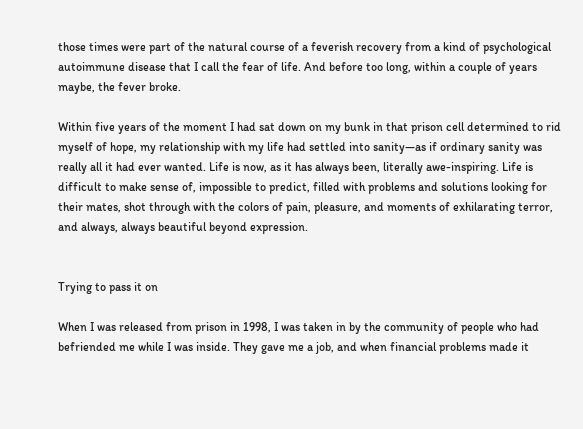those times were part of the natural course of a feverish recovery from a kind of psychological autoimmune disease that I call the fear of life. And before too long, within a couple of years maybe, the fever broke.

Within five years of the moment I had sat down on my bunk in that prison cell determined to rid myself of hope, my relationship with my life had settled into sanity—as if ordinary sanity was really all it had ever wanted. Life is now, as it has always been, literally awe-inspiring. Life is difficult to make sense of, impossible to predict, filled with problems and solutions looking for their mates, shot through with the colors of pain, pleasure, and moments of exhilarating terror, and always, always beautiful beyond expression.


Trying to pass it on

When I was released from prison in 1998, I was taken in by the community of people who had befriended me while I was inside. They gave me a job, and when financial problems made it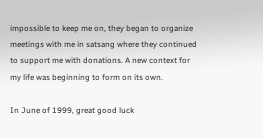impossible to keep me on, they began to organize meetings with me in satsang where they continued to support me with donations. A new context for my life was beginning to form on its own.

In June of 1999, great good luck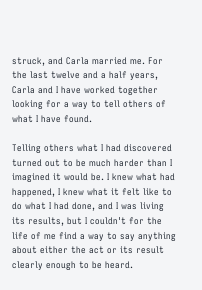struck, and Carla married me. For the last twelve and a half years, Carla and I have worked together looking for a way to tell others of what I have found.

Telling others what I had discovered turned out to be much harder than I imagined it would be. I knew what had happened, I knew what it felt like to do what I had done, and I was living its results, but I couldn't for the life of me find a way to say anything about either the act or its result clearly enough to be heard.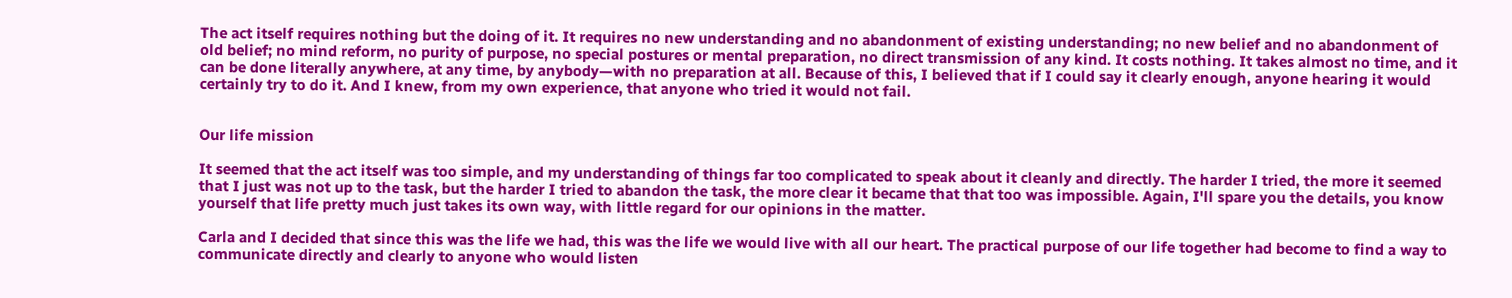The act itself requires nothing but the doing of it. It requires no new understanding and no abandonment of existing understanding; no new belief and no abandonment of old belief; no mind reform, no purity of purpose, no special postures or mental preparation, no direct transmission of any kind. It costs nothing. It takes almost no time, and it can be done literally anywhere, at any time, by anybody—with no preparation at all. Because of this, I believed that if I could say it clearly enough, anyone hearing it would certainly try to do it. And I knew, from my own experience, that anyone who tried it would not fail.


Our life mission

It seemed that the act itself was too simple, and my understanding of things far too complicated to speak about it cleanly and directly. The harder I tried, the more it seemed that I just was not up to the task, but the harder I tried to abandon the task, the more clear it became that that too was impossible. Again, I'll spare you the details, you know yourself that life pretty much just takes its own way, with little regard for our opinions in the matter.

Carla and I decided that since this was the life we had, this was the life we would live with all our heart. The practical purpose of our life together had become to find a way to communicate directly and clearly to anyone who would listen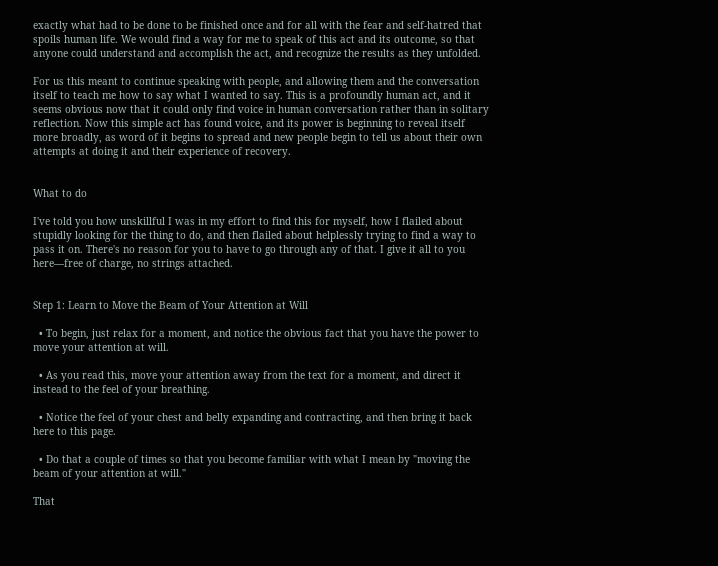exactly what had to be done to be finished once and for all with the fear and self-hatred that spoils human life. We would find a way for me to speak of this act and its outcome, so that anyone could understand and accomplish the act, and recognize the results as they unfolded.

For us this meant to continue speaking with people, and allowing them and the conversation itself to teach me how to say what I wanted to say. This is a profoundly human act, and it seems obvious now that it could only find voice in human conversation rather than in solitary reflection. Now this simple act has found voice, and its power is beginning to reveal itself more broadly, as word of it begins to spread and new people begin to tell us about their own attempts at doing it and their experience of recovery.


What to do

I've told you how unskillful I was in my effort to find this for myself, how I flailed about stupidly looking for the thing to do, and then flailed about helplessly trying to find a way to pass it on. There's no reason for you to have to go through any of that. I give it all to you here—free of charge, no strings attached.


Step 1: Learn to Move the Beam of Your Attention at Will

  • To begin, just relax for a moment, and notice the obvious fact that you have the power to move your attention at will.

  • As you read this, move your attention away from the text for a moment, and direct it instead to the feel of your breathing.

  • Notice the feel of your chest and belly expanding and contracting, and then bring it back here to this page.

  • Do that a couple of times so that you become familiar with what I mean by "moving the beam of your attention at will."

That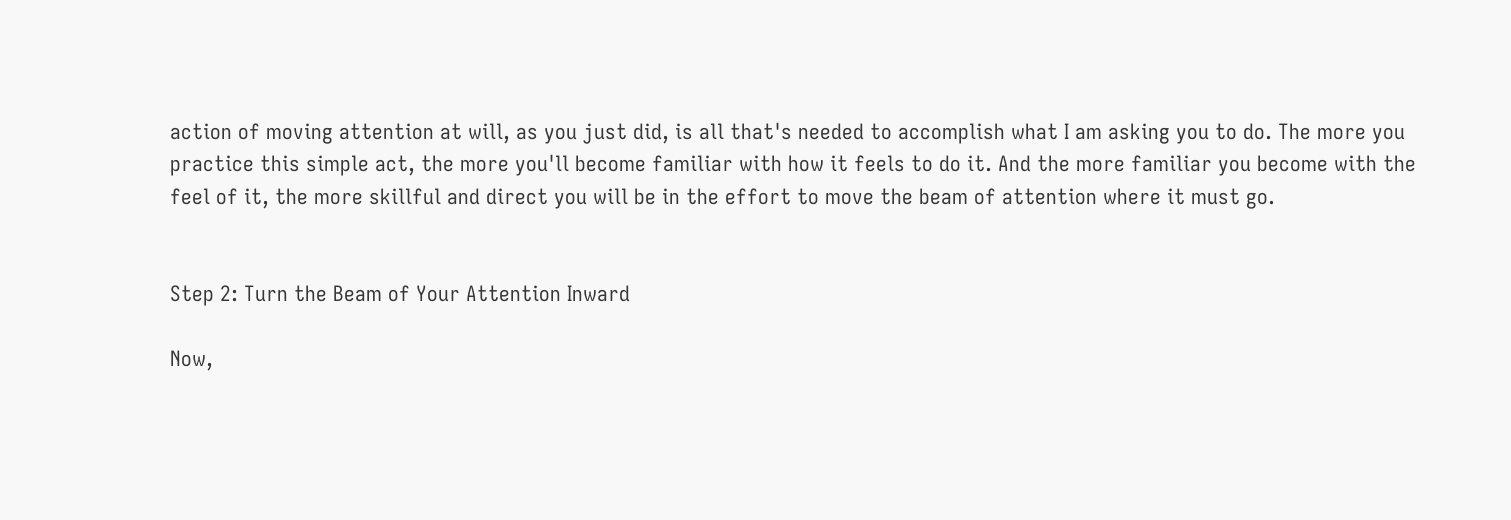action of moving attention at will, as you just did, is all that's needed to accomplish what I am asking you to do. The more you practice this simple act, the more you'll become familiar with how it feels to do it. And the more familiar you become with the feel of it, the more skillful and direct you will be in the effort to move the beam of attention where it must go.


Step 2: Turn the Beam of Your Attention Inward

Now,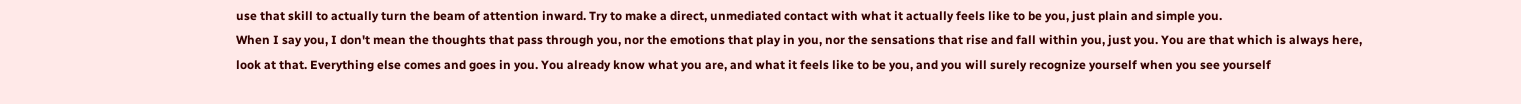use that skill to actually turn the beam of attention inward. Try to make a direct, unmediated contact with what it actually feels like to be you, just plain and simple you.
When I say you, I don't mean the thoughts that pass through you, nor the emotions that play in you, nor the sensations that rise and fall within you, just you. You are that which is always here, look at that. Everything else comes and goes in you. You already know what you are, and what it feels like to be you, and you will surely recognize yourself when you see yourself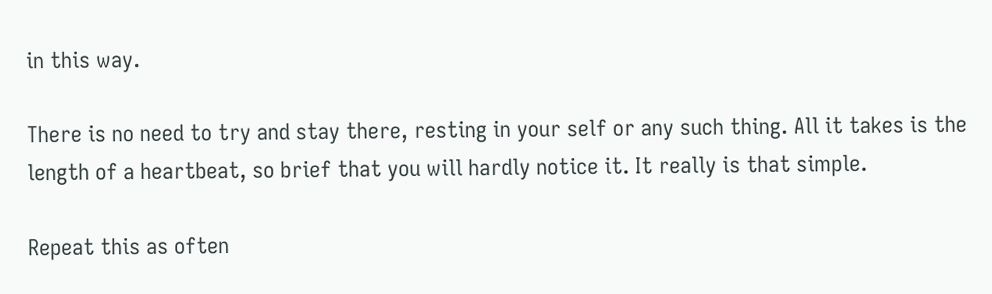in this way.

There is no need to try and stay there, resting in your self or any such thing. All it takes is the length of a heartbeat, so brief that you will hardly notice it. It really is that simple.

Repeat this as often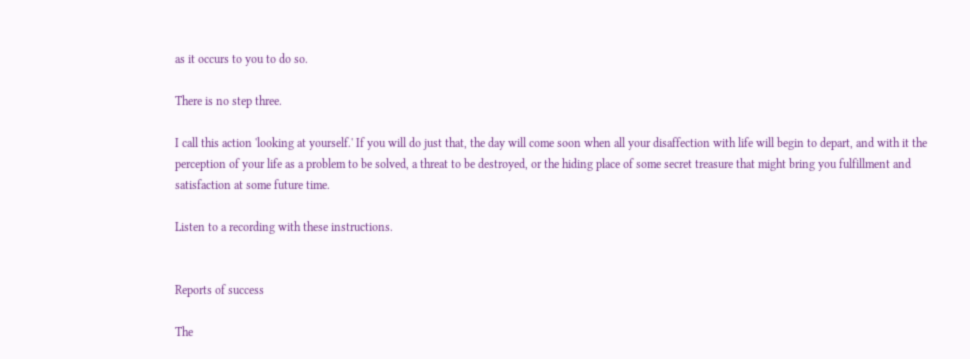as it occurs to you to do so.

There is no step three.

I call this action 'looking at yourself.' If you will do just that, the day will come soon when all your disaffection with life will begin to depart, and with it the perception of your life as a problem to be solved, a threat to be destroyed, or the hiding place of some secret treasure that might bring you fulfillment and satisfaction at some future time.

Listen to a recording with these instructions.


Reports of success

The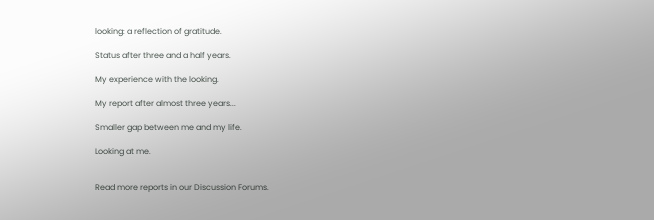looking: a reflection of gratitude.

Status after three and a half years.

My experience with the looking.

My report after almost three years...

Smaller gap between me and my life.

Looking at me.


Read more reports in our Discussion Forums.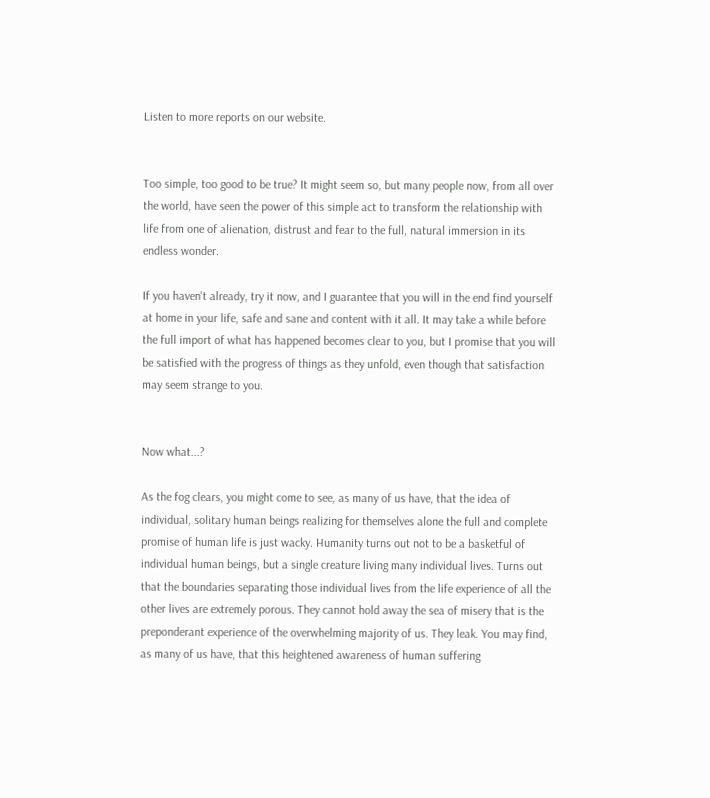Listen to more reports on our website.


Too simple, too good to be true? It might seem so, but many people now, from all over the world, have seen the power of this simple act to transform the relationship with life from one of alienation, distrust and fear to the full, natural immersion in its endless wonder.

If you haven't already, try it now, and I guarantee that you will in the end find yourself at home in your life, safe and sane and content with it all. It may take a while before the full import of what has happened becomes clear to you, but I promise that you will be satisfied with the progress of things as they unfold, even though that satisfaction may seem strange to you.


Now what...?

As the fog clears, you might come to see, as many of us have, that the idea of individual, solitary human beings realizing for themselves alone the full and complete promise of human life is just wacky. Humanity turns out not to be a basketful of individual human beings, but a single creature living many individual lives. Turns out that the boundaries separating those individual lives from the life experience of all the other lives are extremely porous. They cannot hold away the sea of misery that is the preponderant experience of the overwhelming majority of us. They leak. You may find, as many of us have, that this heightened awareness of human suffering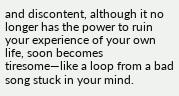and discontent, although it no longer has the power to ruin your experience of your own life, soon becomes tiresome—like a loop from a bad song stuck in your mind.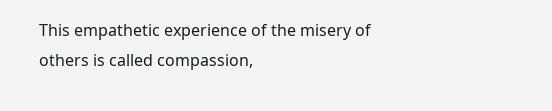This empathetic experience of the misery of others is called compassion,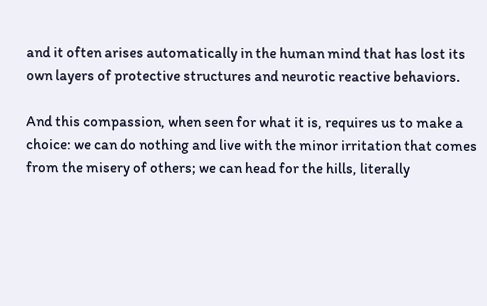and it often arises automatically in the human mind that has lost its own layers of protective structures and neurotic reactive behaviors.

And this compassion, when seen for what it is, requires us to make a choice: we can do nothing and live with the minor irritation that comes from the misery of others; we can head for the hills, literally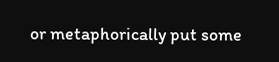or metaphorically put some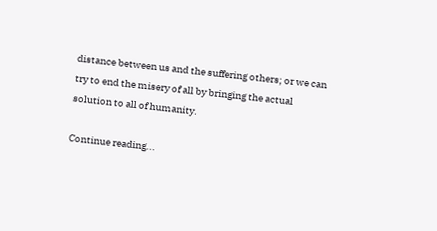distance between us and the suffering others; or we can try to end the misery of all by bringing the actual solution to all of humanity.

Continue reading...